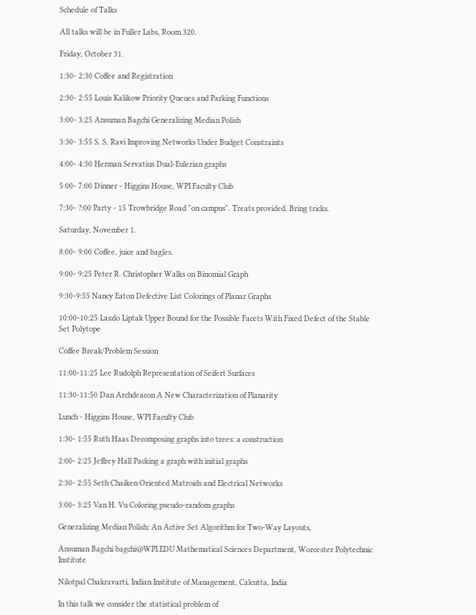Schedule of Talks

All talks will be in Fuller Labs, Room 320.

Friday, October 31.

1:30- 2:30 Coffee and Registration

2:30- 2:55 Louis Kalikow Priority Queues and Parking Functions

3:00- 3:25 Ansuman Bagchi Generalizing Median Polish

3:30- 3:55 S. S. Ravi Improving Networks Under Budget Constraints

4:00- 4:30 Herman Servatius Dual-Eulerian graphs

5:00- 7:00 Dinner - Higgins House, WPI Faculty Club

7:30- ?:00 Party - 15 Trowbridge Road "on campus". Treats provided. Bring tricks.

Saturday, November 1.

8:00- 9:00 Coffee, juice and bagles.

9:00- 9:25 Peter R. Christopher Walks on Binomial Graph

9:30-9:55 Nancy Eaton Defective List Colorings of Planar Graphs

10:00-10:25 Laszlo Liptak Upper Bound for the Possible Facets With Fixed Defect of the Stable Set Polytope

Coffee Break/Problem Session

11:00-11:25 Lee Rudolph Representation of Seifert Surfaces

11:30-11:50 Dan Archdeacon A New Characterization of Planarity

Lunch - Higgins House, WPI Faculty Club

1:30- 1:55 Ruth Haas Decomposing graphs into trees: a construction

2:00- 2:25 Jeffrey Hall Packing a graph with initial graphs

2:30- 2:55 Seth Chaiken Oriented Matroids and Electrical Networks

3:00- 3:25 Van H. Vu Coloring pseudo-random graphs

Generalizing Median Polish: An Active Set Algorithm for Two-Way Layouts,

Ansuman Bagchi bagchi@WPI.EDU Mathematical Sciences Department, Worcester Polytechnic Institute

Nilotpal Chakravarti, Indian Institute of Management, Calcutta, India

In this talk we consider the statistical problem of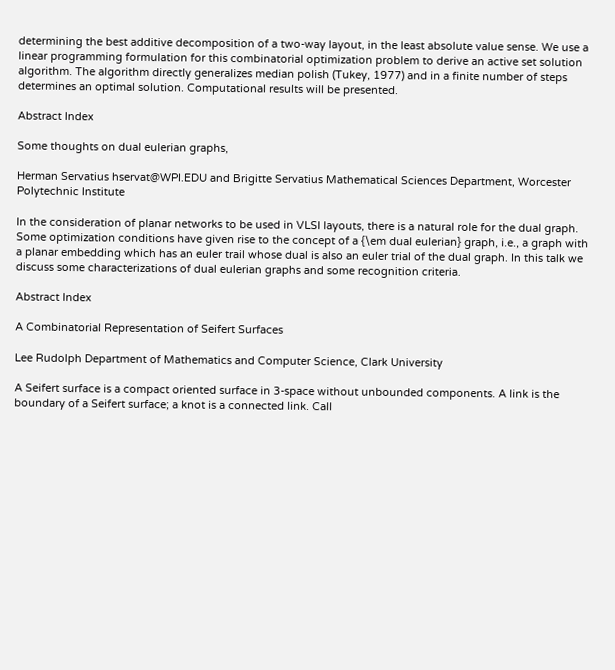determining the best additive decomposition of a two-way layout, in the least absolute value sense. We use a linear programming formulation for this combinatorial optimization problem to derive an active set solution algorithm. The algorithm directly generalizes median polish (Tukey, 1977) and in a finite number of steps determines an optimal solution. Computational results will be presented.

Abstract Index

Some thoughts on dual eulerian graphs,

Herman Servatius hservat@WPI.EDU and Brigitte Servatius Mathematical Sciences Department, Worcester Polytechnic Institute

In the consideration of planar networks to be used in VLSI layouts, there is a natural role for the dual graph. Some optimization conditions have given rise to the concept of a {\em dual eulerian} graph, i.e., a graph with a planar embedding which has an euler trail whose dual is also an euler trial of the dual graph. In this talk we discuss some characterizations of dual eulerian graphs and some recognition criteria.

Abstract Index

A Combinatorial Representation of Seifert Surfaces

Lee Rudolph Department of Mathematics and Computer Science, Clark University

A Seifert surface is a compact oriented surface in 3-space without unbounded components. A link is the boundary of a Seifert surface; a knot is a connected link. Call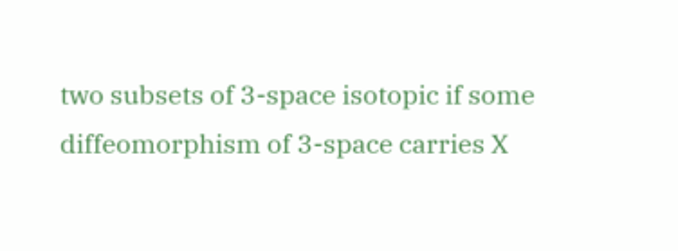two subsets of 3-space isotopic if some diffeomorphism of 3-space carries X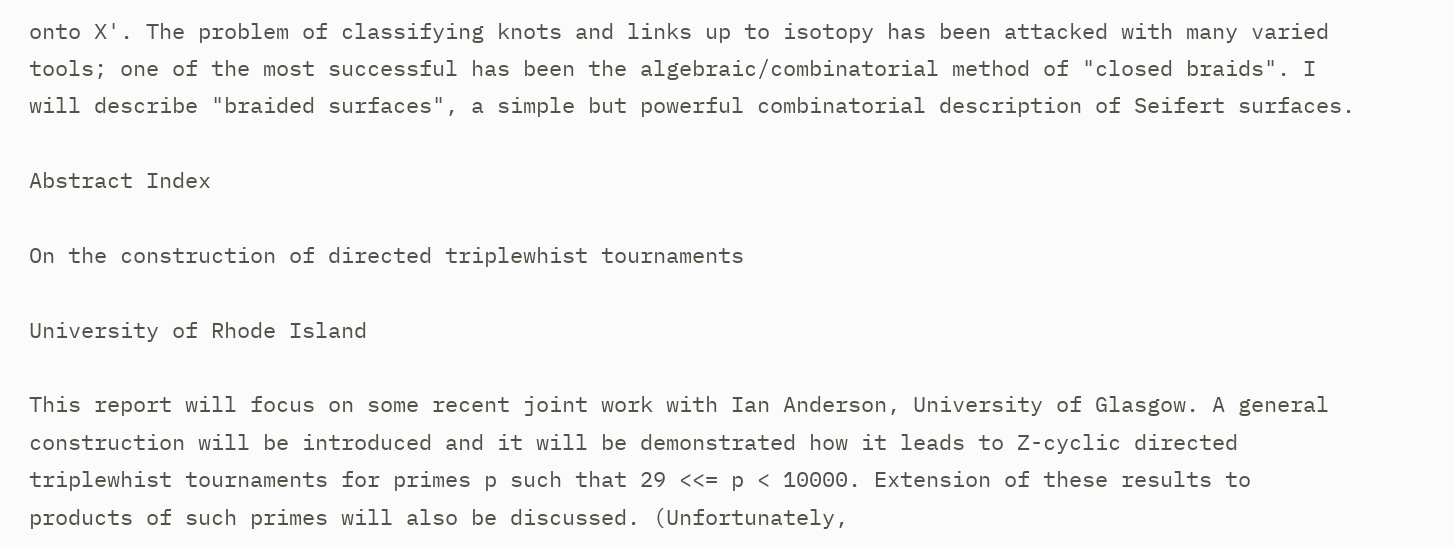onto X'. The problem of classifying knots and links up to isotopy has been attacked with many varied tools; one of the most successful has been the algebraic/combinatorial method of "closed braids". I will describe "braided surfaces", a simple but powerful combinatorial description of Seifert surfaces.

Abstract Index

On the construction of directed triplewhist tournaments

University of Rhode Island

This report will focus on some recent joint work with Ian Anderson, University of Glasgow. A general construction will be introduced and it will be demonstrated how it leads to Z-cyclic directed triplewhist tournaments for primes p such that 29 <<= p < 10000. Extension of these results to products of such primes will also be discussed. (Unfortunately,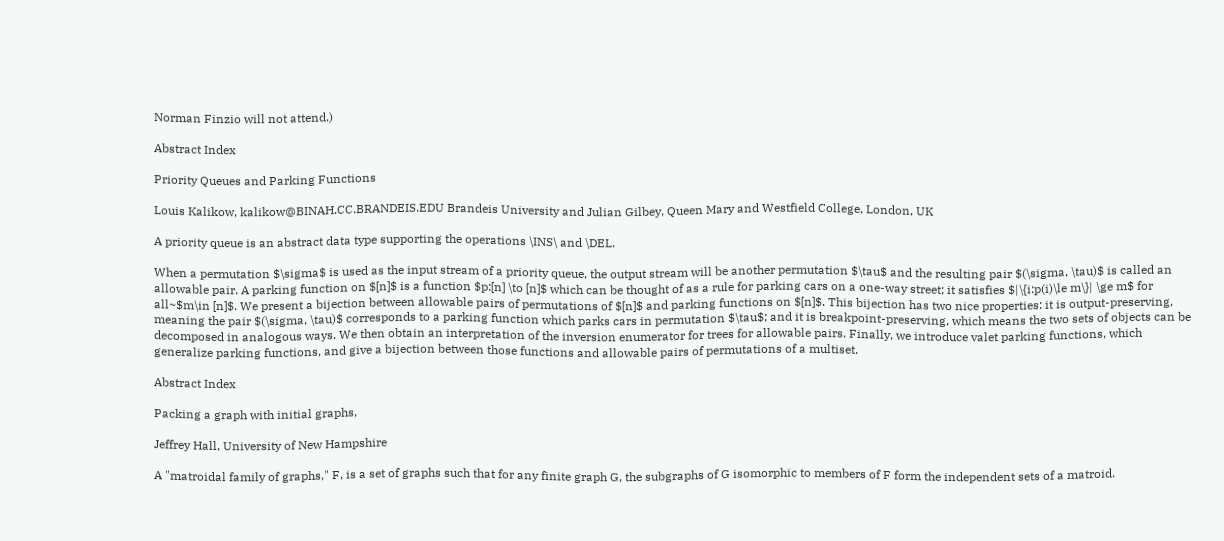Norman Finzio will not attend.)

Abstract Index

Priority Queues and Parking Functions

Louis Kalikow, kalikow@BINAH.CC.BRANDEIS.EDU Brandeis University and Julian Gilbey, Queen Mary and Westfield College, London, UK

A priority queue is an abstract data type supporting the operations \INS\ and \DEL.

When a permutation $\sigma$ is used as the input stream of a priority queue, the output stream will be another permutation $\tau$ and the resulting pair $(\sigma, \tau)$ is called an allowable pair. A parking function on $[n]$ is a function $p:[n] \to [n]$ which can be thought of as a rule for parking cars on a one-way street; it satisfies $|\{i:p(i)\le m\}| \ge m$ for all~$m\in [n]$. We present a bijection between allowable pairs of permutations of $[n]$ and parking functions on $[n]$. This bijection has two nice properties: it is output-preserving, meaning the pair $(\sigma, \tau)$ corresponds to a parking function which parks cars in permutation $\tau$; and it is breakpoint-preserving, which means the two sets of objects can be decomposed in analogous ways. We then obtain an interpretation of the inversion enumerator for trees for allowable pairs. Finally, we introduce valet parking functions, which generalize parking functions, and give a bijection between those functions and allowable pairs of permutations of a multiset.

Abstract Index

Packing a graph with initial graphs,

Jeffrey Hall, University of New Hampshire

A "matroidal family of graphs," F, is a set of graphs such that for any finite graph G, the subgraphs of G isomorphic to members of F form the independent sets of a matroid.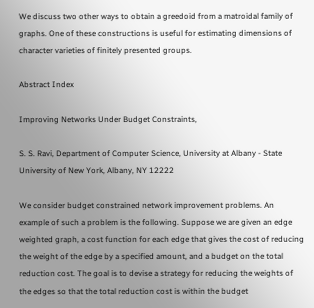We discuss two other ways to obtain a greedoid from a matroidal family of graphs. One of these constructions is useful for estimating dimensions of character varieties of finitely presented groups.

Abstract Index

Improving Networks Under Budget Constraints,

S. S. Ravi, Department of Computer Science, University at Albany - State University of New York, Albany, NY 12222

We consider budget constrained network improvement problems. An example of such a problem is the following. Suppose we are given an edge weighted graph, a cost function for each edge that gives the cost of reducing the weight of the edge by a specified amount, and a budget on the total reduction cost. The goal is to devise a strategy for reducing the weights of the edges so that the total reduction cost is within the budget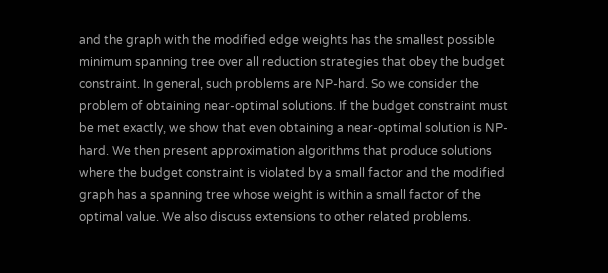and the graph with the modified edge weights has the smallest possible minimum spanning tree over all reduction strategies that obey the budget constraint. In general, such problems are NP-hard. So we consider the problem of obtaining near-optimal solutions. If the budget constraint must be met exactly, we show that even obtaining a near-optimal solution is NP-hard. We then present approximation algorithms that produce solutions where the budget constraint is violated by a small factor and the modified graph has a spanning tree whose weight is within a small factor of the optimal value. We also discuss extensions to other related problems.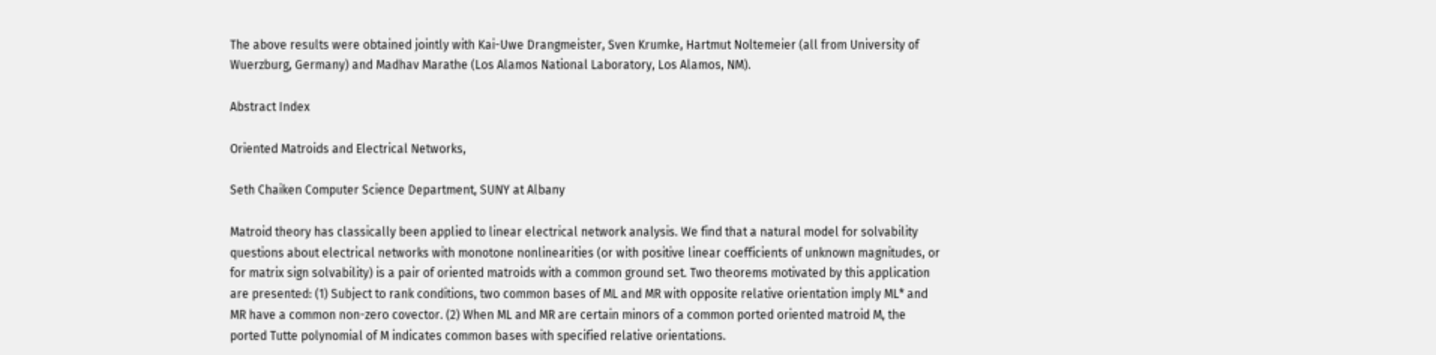The above results were obtained jointly with Kai-Uwe Drangmeister, Sven Krumke, Hartmut Noltemeier (all from University of Wuerzburg, Germany) and Madhav Marathe (Los Alamos National Laboratory, Los Alamos, NM).

Abstract Index

Oriented Matroids and Electrical Networks,

Seth Chaiken Computer Science Department, SUNY at Albany

Matroid theory has classically been applied to linear electrical network analysis. We find that a natural model for solvability questions about electrical networks with monotone nonlinearities (or with positive linear coefficients of unknown magnitudes, or for matrix sign solvability) is a pair of oriented matroids with a common ground set. Two theorems motivated by this application are presented: (1) Subject to rank conditions, two common bases of ML and MR with opposite relative orientation imply ML* and MR have a common non-zero covector. (2) When ML and MR are certain minors of a common ported oriented matroid M, the ported Tutte polynomial of M indicates common bases with specified relative orientations.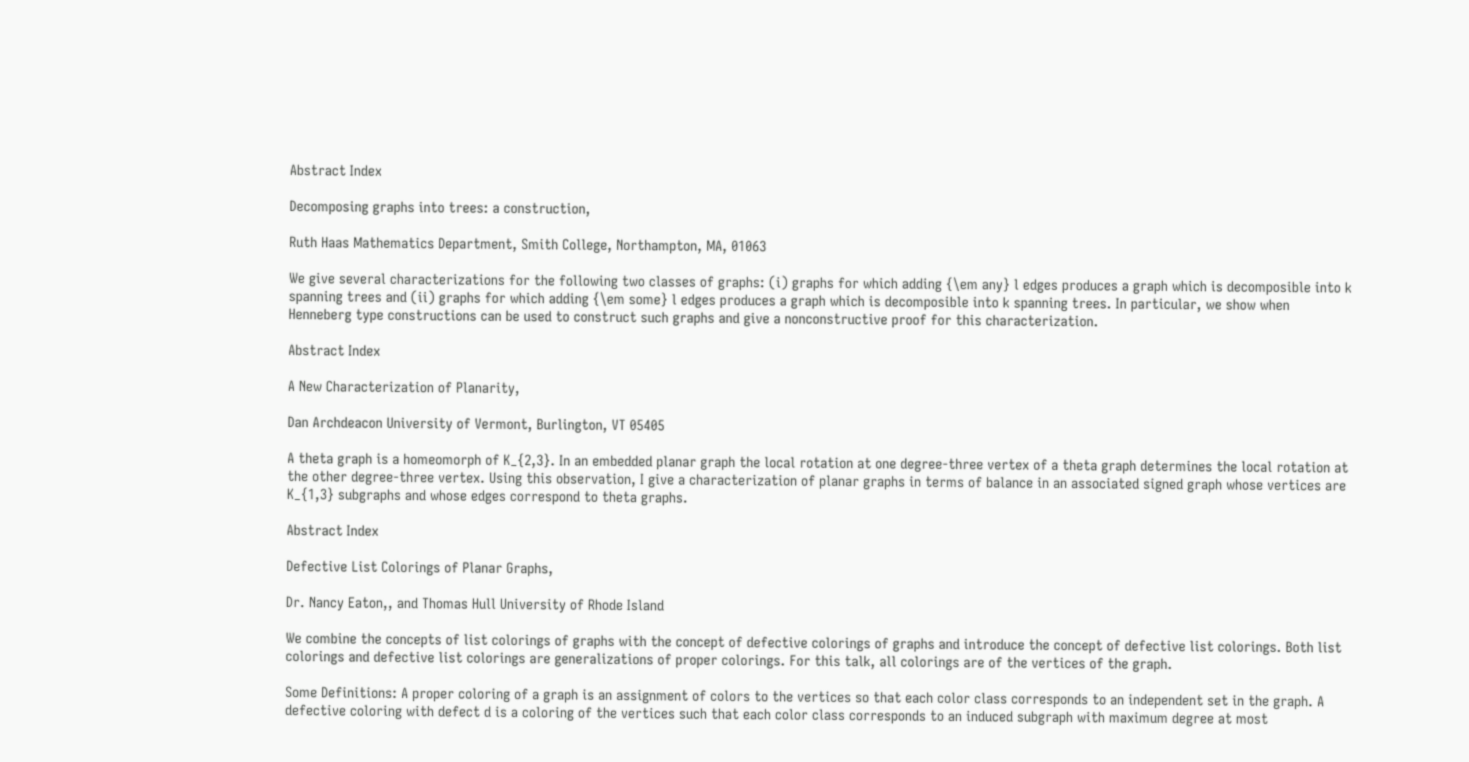Abstract Index

Decomposing graphs into trees: a construction,

Ruth Haas Mathematics Department, Smith College, Northampton, MA, 01063

We give several characterizations for the following two classes of graphs: (i) graphs for which adding {\em any} l edges produces a graph which is decomposible into k spanning trees and (ii) graphs for which adding {\em some} l edges produces a graph which is decomposible into k spanning trees. In particular, we show when Henneberg type constructions can be used to construct such graphs and give a nonconstructive proof for this characterization.

Abstract Index

A New Characterization of Planarity,

Dan Archdeacon University of Vermont, Burlington, VT 05405

A theta graph is a homeomorph of K_{2,3}. In an embedded planar graph the local rotation at one degree-three vertex of a theta graph determines the local rotation at the other degree-three vertex. Using this observation, I give a characterization of planar graphs in terms of balance in an associated signed graph whose vertices are K_{1,3} subgraphs and whose edges correspond to theta graphs.

Abstract Index

Defective List Colorings of Planar Graphs,

Dr. Nancy Eaton,, and Thomas Hull University of Rhode Island

We combine the concepts of list colorings of graphs with the concept of defective colorings of graphs and introduce the concept of defective list colorings. Both list colorings and defective list colorings are generalizations of proper colorings. For this talk, all colorings are of the vertices of the graph.

Some Definitions: A proper coloring of a graph is an assignment of colors to the vertices so that each color class corresponds to an independent set in the graph. A defective coloring with defect d is a coloring of the vertices such that each color class corresponds to an induced subgraph with maximum degree at most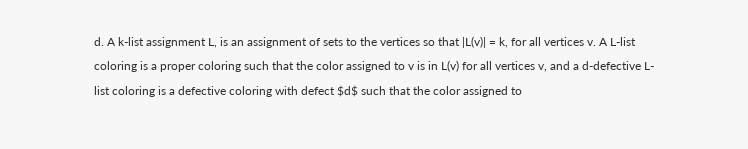d. A k-list assignment L, is an assignment of sets to the vertices so that |L(v)| = k, for all vertices v. A L-list coloring is a proper coloring such that the color assigned to v is in L(v) for all vertices v, and a d-defective L-list coloring is a defective coloring with defect $d$ such that the color assigned to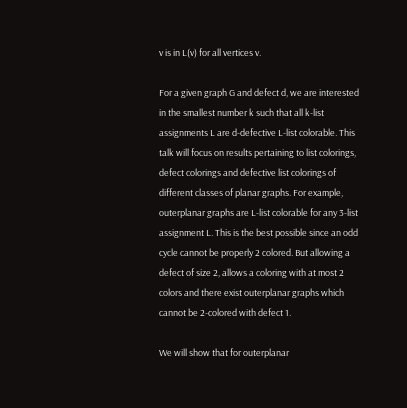v is in L(v) for all vertices v.

For a given graph G and defect d, we are interested in the smallest number k such that all k-list assignments L are d-defective L-list colorable. This talk will focus on results pertaining to list colorings, defect colorings and defective list colorings of different classes of planar graphs. For example, outerplanar graphs are L-list colorable for any 3-list assignment L. This is the best possible since an odd cycle cannot be properly 2 colored. But allowing a defect of size 2, allows a coloring with at most 2 colors and there exist outerplanar graphs which cannot be 2-colored with defect 1.

We will show that for outerplanar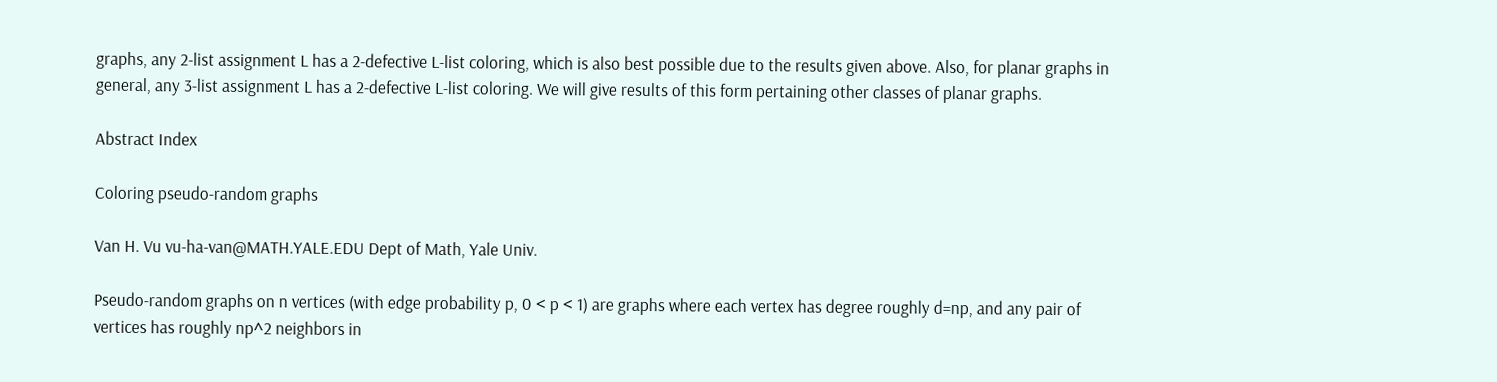graphs, any 2-list assignment L has a 2-defective L-list coloring, which is also best possible due to the results given above. Also, for planar graphs in general, any 3-list assignment L has a 2-defective L-list coloring. We will give results of this form pertaining other classes of planar graphs.

Abstract Index

Coloring pseudo-random graphs

Van H. Vu vu-ha-van@MATH.YALE.EDU Dept of Math, Yale Univ.

Pseudo-random graphs on n vertices (with edge probability p, 0 < p < 1) are graphs where each vertex has degree roughly d=np, and any pair of vertices has roughly np^2 neighbors in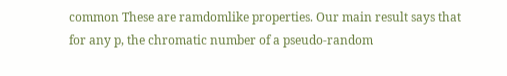common These are ramdomlike properties. Our main result says that for any p, the chromatic number of a pseudo-random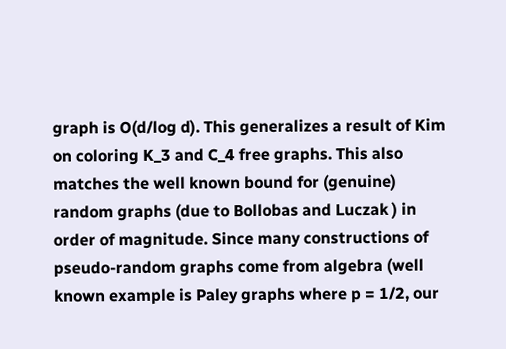graph is O(d/log d). This generalizes a result of Kim on coloring K_3 and C_4 free graphs. This also matches the well known bound for (genuine) random graphs (due to Bollobas and Luczak ) in order of magnitude. Since many constructions of pseudo-random graphs come from algebra (well known example is Paley graphs where p = 1/2, our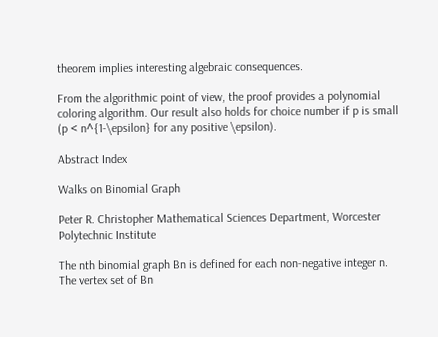theorem implies interesting algebraic consequences.

From the algorithmic point of view, the proof provides a polynomial coloring algorithm. Our result also holds for choice number if p is small (p < n^{1-\epsilon} for any positive \epsilon).

Abstract Index

Walks on Binomial Graph

Peter R. Christopher Mathematical Sciences Department, Worcester Polytechnic Institute

The nth binomial graph Bn is defined for each non-negative integer n. The vertex set of Bn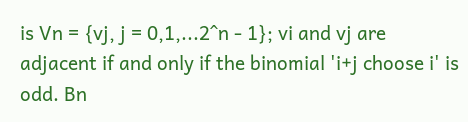is Vn = {vj, j = 0,1,...2^n - 1}; vi and vj are adjacent if and only if the binomial 'i+j choose i' is odd. Bn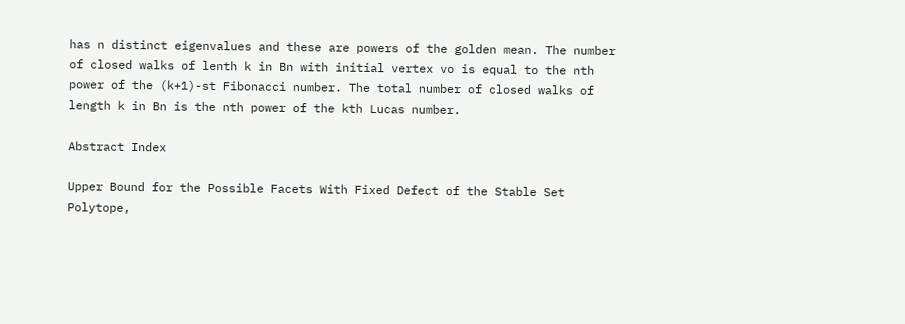has n distinct eigenvalues and these are powers of the golden mean. The number of closed walks of lenth k in Bn with initial vertex vo is equal to the nth power of the (k+1)-st Fibonacci number. The total number of closed walks of length k in Bn is the nth power of the kth Lucas number.

Abstract Index

Upper Bound for the Possible Facets With Fixed Defect of the Stable Set Polytope,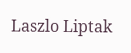Laszlo Liptak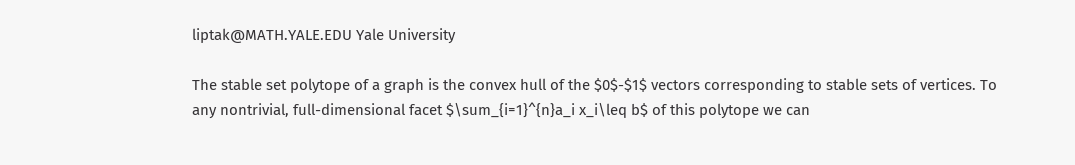liptak@MATH.YALE.EDU Yale University

The stable set polytope of a graph is the convex hull of the $0$-$1$ vectors corresponding to stable sets of vertices. To any nontrivial, full-dimensional facet $\sum_{i=1}^{n}a_i x_i\leq b$ of this polytope we can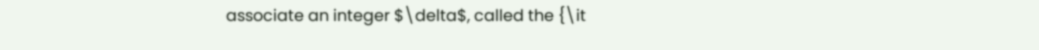associate an integer $\delta$, called the {\it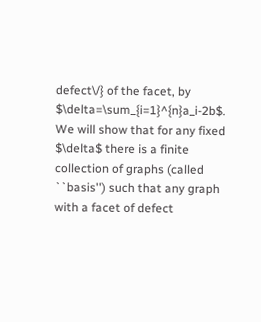defect\/} of the facet, by $\delta=\sum_{i=1}^{n}a_i-2b$. We will show that for any fixed $\delta$ there is a finite collection of graphs (called ``basis'') such that any graph with a facet of defect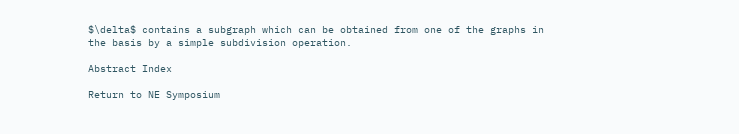$\delta$ contains a subgraph which can be obtained from one of the graphs in the basis by a simple subdivision operation.

Abstract Index

Return to NE Symposium